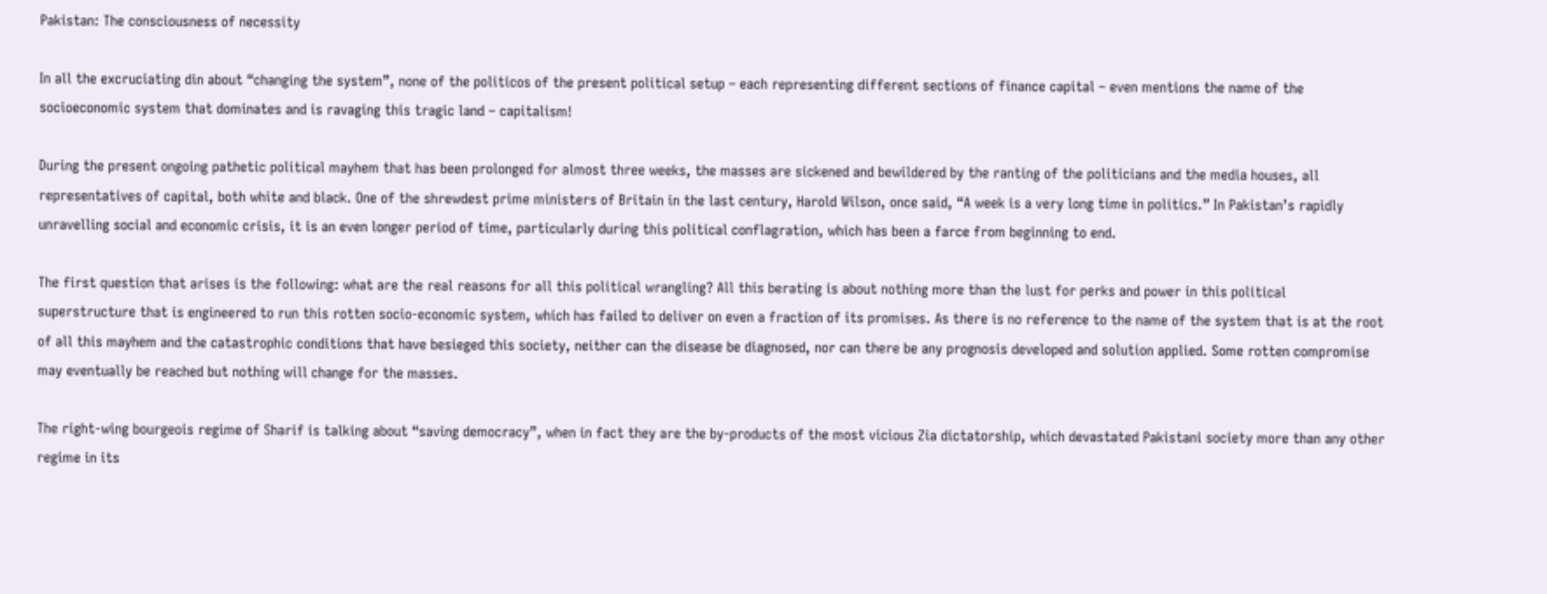Pakistan: The consciousness of necessity

In all the excruciating din about “changing the system”, none of the politicos of the present political setup – each representing different sections of finance capital – even mentions the name of the socioeconomic system that dominates and is ravaging this tragic land – capitalism!

During the present ongoing pathetic political mayhem that has been prolonged for almost three weeks, the masses are sickened and bewildered by the ranting of the politicians and the media houses, all representatives of capital, both white and black. One of the shrewdest prime ministers of Britain in the last century, Harold Wilson, once said, “A week is a very long time in politics.” In Pakistan’s rapidly unravelling social and economic crisis, it is an even longer period of time, particularly during this political conflagration, which has been a farce from beginning to end.

The first question that arises is the following: what are the real reasons for all this political wrangling? All this berating is about nothing more than the lust for perks and power in this political superstructure that is engineered to run this rotten socio-economic system, which has failed to deliver on even a fraction of its promises. As there is no reference to the name of the system that is at the root of all this mayhem and the catastrophic conditions that have besieged this society, neither can the disease be diagnosed, nor can there be any prognosis developed and solution applied. Some rotten compromise may eventually be reached but nothing will change for the masses.

The right-wing bourgeois regime of Sharif is talking about “saving democracy”, when in fact they are the by-products of the most vicious Zia dictatorship, which devastated Pakistani society more than any other regime in its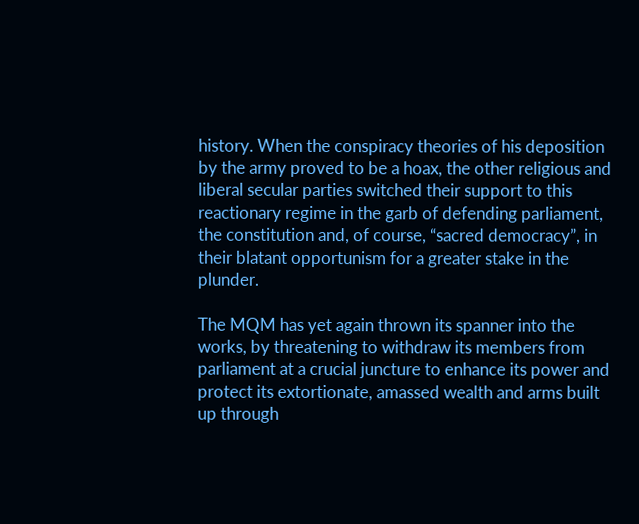history. When the conspiracy theories of his deposition by the army proved to be a hoax, the other religious and liberal secular parties switched their support to this reactionary regime in the garb of defending parliament, the constitution and, of course, “sacred democracy”, in their blatant opportunism for a greater stake in the plunder.

The MQM has yet again thrown its spanner into the works, by threatening to withdraw its members from parliament at a crucial juncture to enhance its power and protect its extortionate, amassed wealth and arms built up through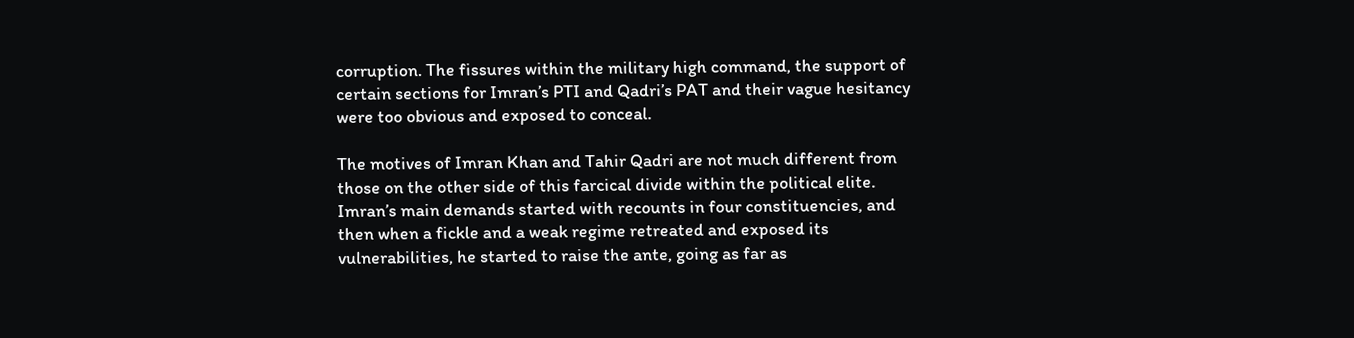corruption. The fissures within the military high command, the support of certain sections for Imran’s PTI and Qadri’s PAT and their vague hesitancy were too obvious and exposed to conceal.

The motives of Imran Khan and Tahir Qadri are not much different from those on the other side of this farcical divide within the political elite. Imran’s main demands started with recounts in four constituencies, and then when a fickle and a weak regime retreated and exposed its vulnerabilities, he started to raise the ante, going as far as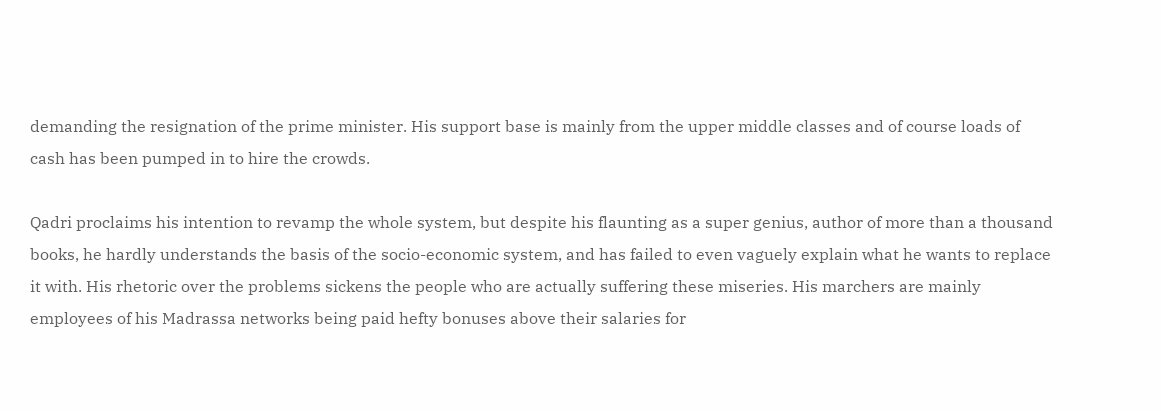demanding the resignation of the prime minister. His support base is mainly from the upper middle classes and of course loads of cash has been pumped in to hire the crowds.

Qadri proclaims his intention to revamp the whole system, but despite his flaunting as a super genius, author of more than a thousand books, he hardly understands the basis of the socio-economic system, and has failed to even vaguely explain what he wants to replace it with. His rhetoric over the problems sickens the people who are actually suffering these miseries. His marchers are mainly employees of his Madrassa networks being paid hefty bonuses above their salaries for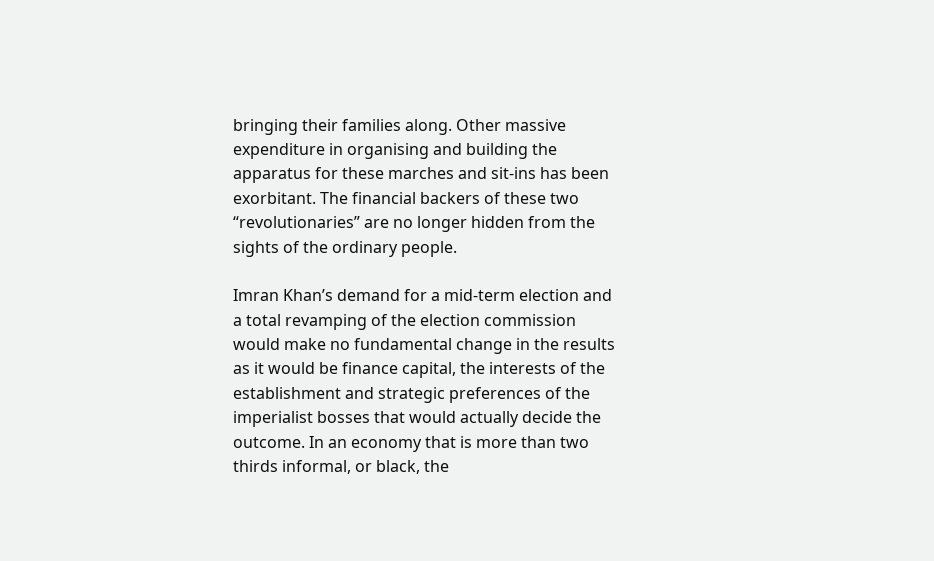bringing their families along. Other massive expenditure in organising and building the apparatus for these marches and sit-ins has been exorbitant. The financial backers of these two “revolutionaries” are no longer hidden from the sights of the ordinary people.

Imran Khan’s demand for a mid-term election and a total revamping of the election commission would make no fundamental change in the results as it would be finance capital, the interests of the establishment and strategic preferences of the imperialist bosses that would actually decide the outcome. In an economy that is more than two thirds informal, or black, the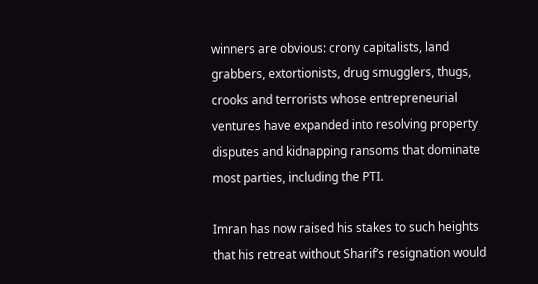winners are obvious: crony capitalists, land grabbers, extortionists, drug smugglers, thugs, crooks and terrorists whose entrepreneurial ventures have expanded into resolving property disputes and kidnapping ransoms that dominate most parties, including the PTI.

Imran has now raised his stakes to such heights that his retreat without Sharif’s resignation would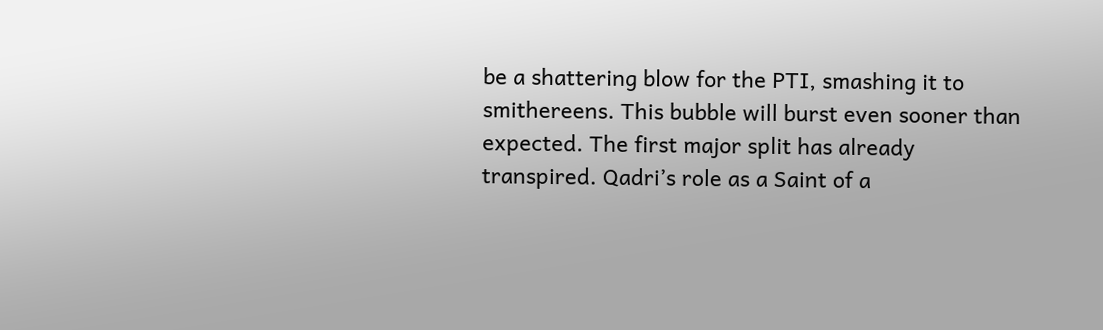be a shattering blow for the PTI, smashing it to smithereens. This bubble will burst even sooner than expected. The first major split has already transpired. Qadri’s role as a Saint of a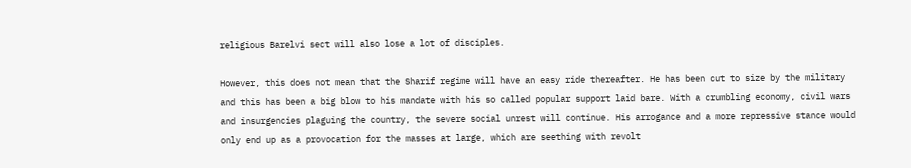religious Barelvi sect will also lose a lot of disciples.

However, this does not mean that the Sharif regime will have an easy ride thereafter. He has been cut to size by the military and this has been a big blow to his mandate with his so called popular support laid bare. With a crumbling economy, civil wars and insurgencies plaguing the country, the severe social unrest will continue. His arrogance and a more repressive stance would only end up as a provocation for the masses at large, which are seething with revolt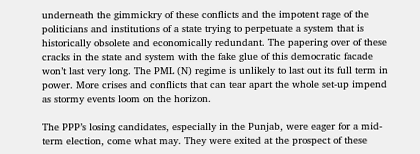underneath the gimmickry of these conflicts and the impotent rage of the politicians and institutions of a state trying to perpetuate a system that is historically obsolete and economically redundant. The papering over of these cracks in the state and system with the fake glue of this democratic facade won’t last very long. The PML (N) regime is unlikely to last out its full term in power. More crises and conflicts that can tear apart the whole set-up impend as stormy events loom on the horizon.

The PPP’s losing candidates, especially in the Punjab, were eager for a mid-term election, come what may. They were exited at the prospect of these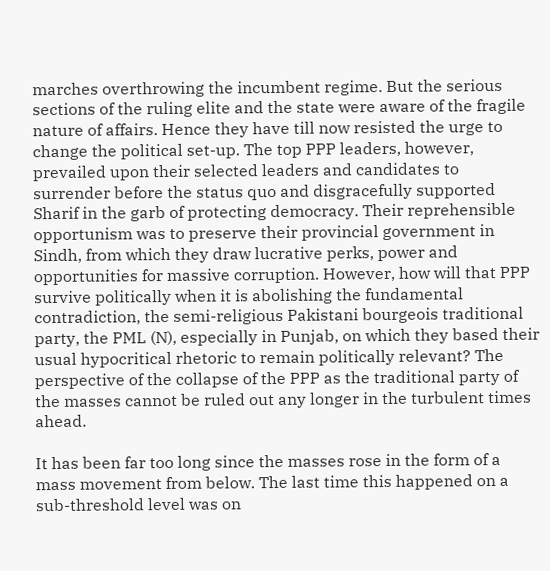marches overthrowing the incumbent regime. But the serious sections of the ruling elite and the state were aware of the fragile nature of affairs. Hence they have till now resisted the urge to change the political set-up. The top PPP leaders, however, prevailed upon their selected leaders and candidates to surrender before the status quo and disgracefully supported Sharif in the garb of protecting democracy. Their reprehensible opportunism was to preserve their provincial government in Sindh, from which they draw lucrative perks, power and opportunities for massive corruption. However, how will that PPP survive politically when it is abolishing the fundamental contradiction, the semi-religious Pakistani bourgeois traditional party, the PML (N), especially in Punjab, on which they based their usual hypocritical rhetoric to remain politically relevant? The perspective of the collapse of the PPP as the traditional party of the masses cannot be ruled out any longer in the turbulent times ahead.

It has been far too long since the masses rose in the form of a mass movement from below. The last time this happened on a sub-threshold level was on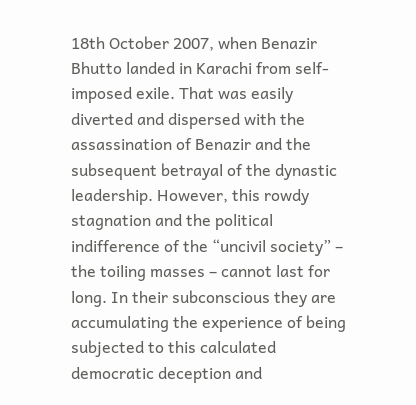18th October 2007, when Benazir Bhutto landed in Karachi from self-imposed exile. That was easily diverted and dispersed with the assassination of Benazir and the subsequent betrayal of the dynastic leadership. However, this rowdy stagnation and the political indifference of the “uncivil society” – the toiling masses – cannot last for long. In their subconscious they are accumulating the experience of being subjected to this calculated democratic deception and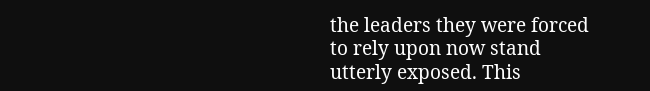the leaders they were forced to rely upon now stand utterly exposed. This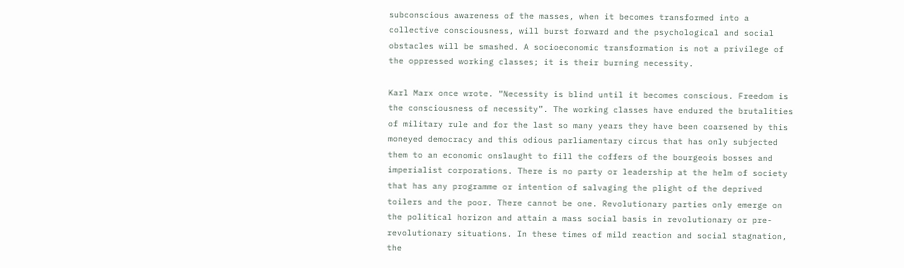subconscious awareness of the masses, when it becomes transformed into a collective consciousness, will burst forward and the psychological and social obstacles will be smashed. A socioeconomic transformation is not a privilege of the oppressed working classes; it is their burning necessity.

Karl Marx once wrote. “Necessity is blind until it becomes conscious. Freedom is the consciousness of necessity”. The working classes have endured the brutalities of military rule and for the last so many years they have been coarsened by this moneyed democracy and this odious parliamentary circus that has only subjected them to an economic onslaught to fill the coffers of the bourgeois bosses and imperialist corporations. There is no party or leadership at the helm of society that has any programme or intention of salvaging the plight of the deprived toilers and the poor. There cannot be one. Revolutionary parties only emerge on the political horizon and attain a mass social basis in revolutionary or pre-revolutionary situations. In these times of mild reaction and social stagnation, the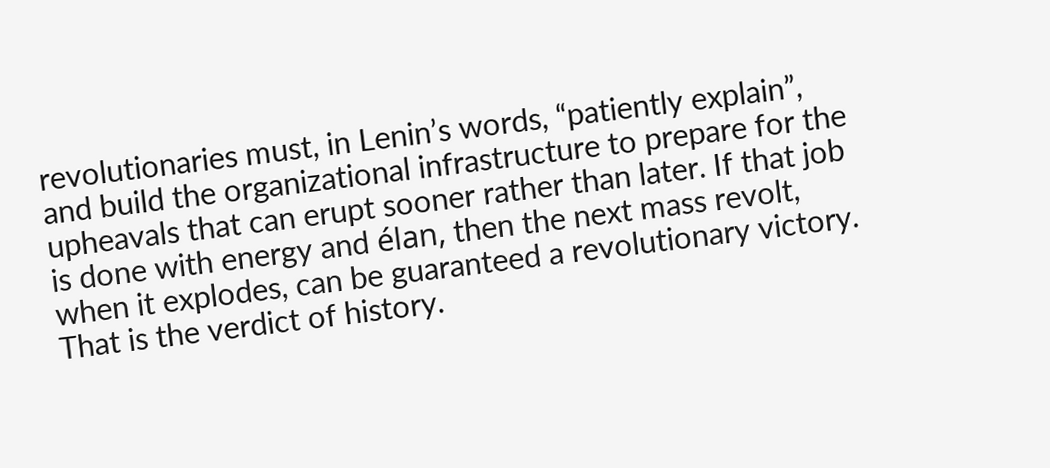revolutionaries must, in Lenin’s words, “patiently explain”, and build the organizational infrastructure to prepare for the upheavals that can erupt sooner rather than later. If that job is done with energy and élan, then the next mass revolt, when it explodes, can be guaranteed a revolutionary victory. That is the verdict of history.